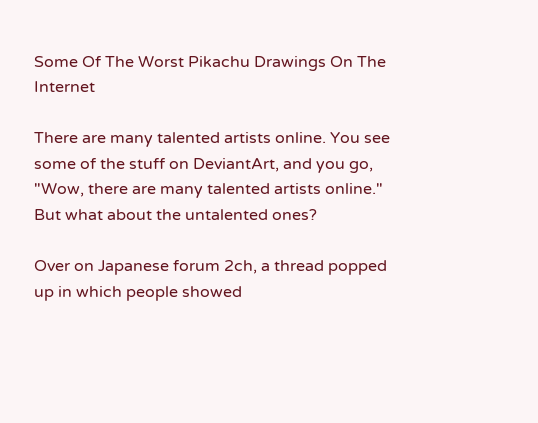Some Of The Worst Pikachu Drawings On The Internet

There are many talented artists online. You see some of the stuff on DeviantArt, and you go, "Wow, there are many talented artists online." But what about the untalented ones?

Over on Japanese forum 2ch, a thread popped up in which people showed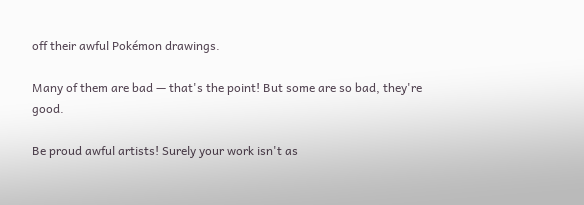off their awful Pokémon drawings.

Many of them are bad — that's the point! But some are so bad, they're good.

Be proud awful artists! Surely your work isn't as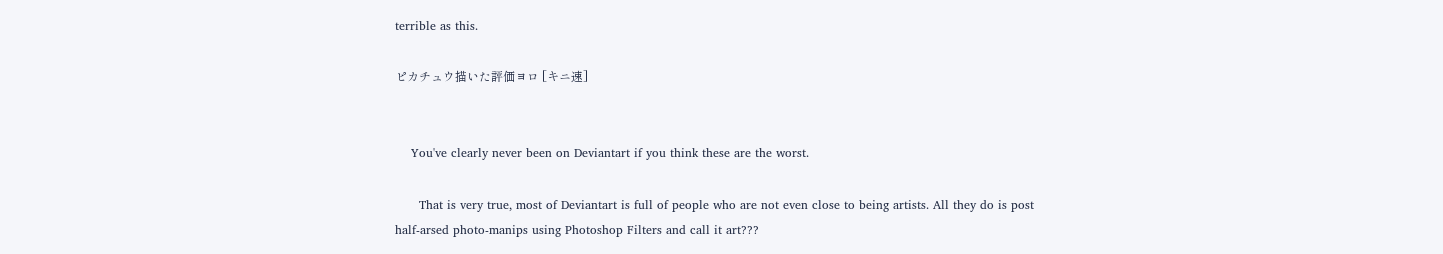terrible as this.

ピカチュウ描いた評価ヨロ [キニ速]


    You've clearly never been on Deviantart if you think these are the worst.

      That is very true, most of Deviantart is full of people who are not even close to being artists. All they do is post half-arsed photo-manips using Photoshop Filters and call it art???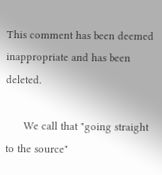This comment has been deemed inappropriate and has been deleted.

      We call that "going straight to the source"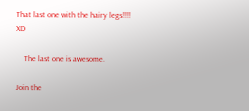That last one with the hairy legs!!!! XD

    The last one is awesome.

Join the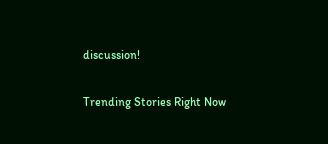discussion!

Trending Stories Right Now